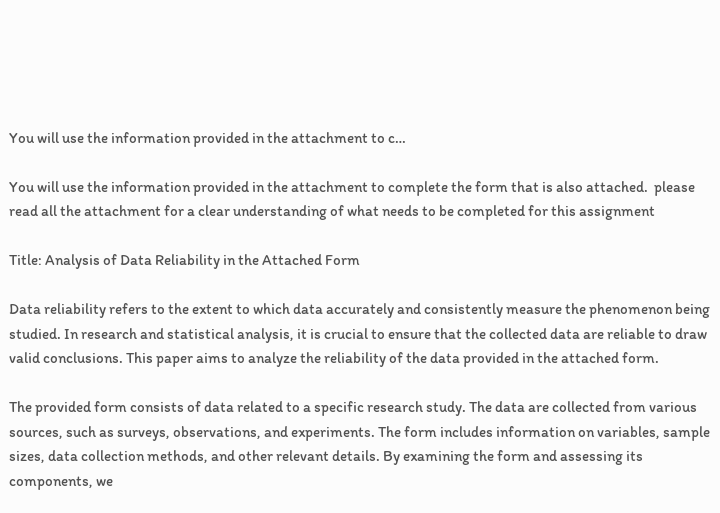You will use the information provided in the attachment to c…

You will use the information provided in the attachment to complete the form that is also attached.  please read all the attachment for a clear understanding of what needs to be completed for this assignment

Title: Analysis of Data Reliability in the Attached Form

Data reliability refers to the extent to which data accurately and consistently measure the phenomenon being studied. In research and statistical analysis, it is crucial to ensure that the collected data are reliable to draw valid conclusions. This paper aims to analyze the reliability of the data provided in the attached form.

The provided form consists of data related to a specific research study. The data are collected from various sources, such as surveys, observations, and experiments. The form includes information on variables, sample sizes, data collection methods, and other relevant details. By examining the form and assessing its components, we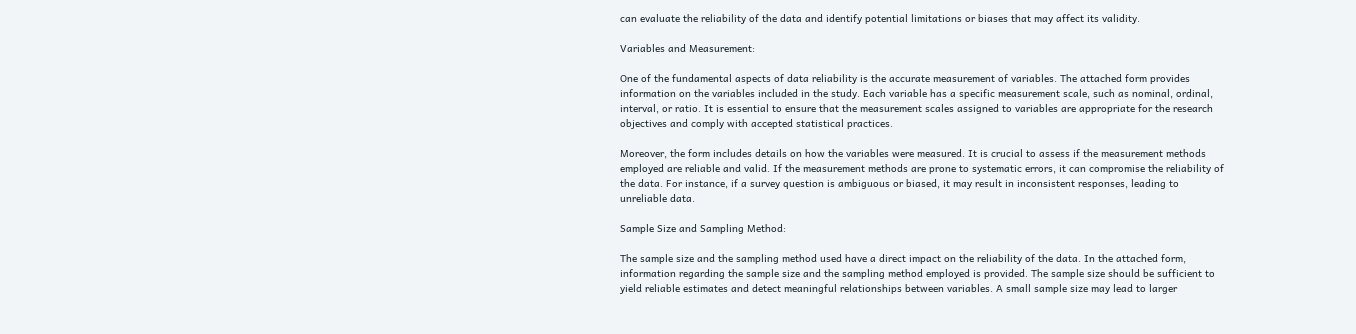can evaluate the reliability of the data and identify potential limitations or biases that may affect its validity.

Variables and Measurement:

One of the fundamental aspects of data reliability is the accurate measurement of variables. The attached form provides information on the variables included in the study. Each variable has a specific measurement scale, such as nominal, ordinal, interval, or ratio. It is essential to ensure that the measurement scales assigned to variables are appropriate for the research objectives and comply with accepted statistical practices.

Moreover, the form includes details on how the variables were measured. It is crucial to assess if the measurement methods employed are reliable and valid. If the measurement methods are prone to systematic errors, it can compromise the reliability of the data. For instance, if a survey question is ambiguous or biased, it may result in inconsistent responses, leading to unreliable data.

Sample Size and Sampling Method:

The sample size and the sampling method used have a direct impact on the reliability of the data. In the attached form, information regarding the sample size and the sampling method employed is provided. The sample size should be sufficient to yield reliable estimates and detect meaningful relationships between variables. A small sample size may lead to larger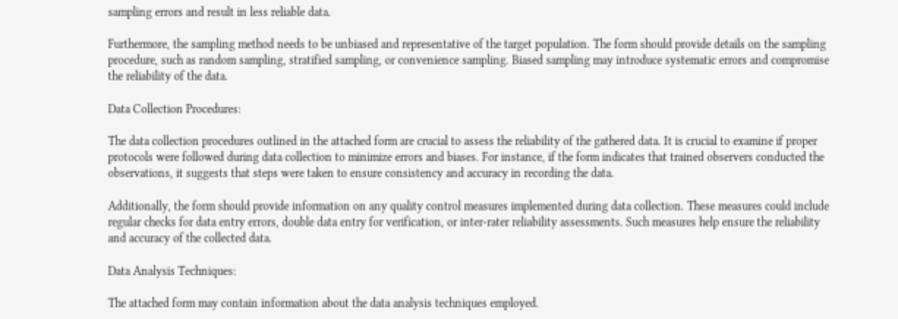sampling errors and result in less reliable data.

Furthermore, the sampling method needs to be unbiased and representative of the target population. The form should provide details on the sampling procedure, such as random sampling, stratified sampling, or convenience sampling. Biased sampling may introduce systematic errors and compromise the reliability of the data.

Data Collection Procedures:

The data collection procedures outlined in the attached form are crucial to assess the reliability of the gathered data. It is crucial to examine if proper protocols were followed during data collection to minimize errors and biases. For instance, if the form indicates that trained observers conducted the observations, it suggests that steps were taken to ensure consistency and accuracy in recording the data.

Additionally, the form should provide information on any quality control measures implemented during data collection. These measures could include regular checks for data entry errors, double data entry for verification, or inter-rater reliability assessments. Such measures help ensure the reliability and accuracy of the collected data.

Data Analysis Techniques:

The attached form may contain information about the data analysis techniques employed.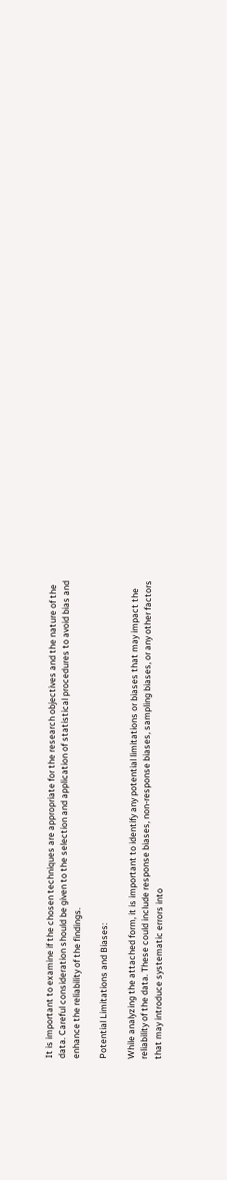It is important to examine if the chosen techniques are appropriate for the research objectives and the nature of the data. Careful consideration should be given to the selection and application of statistical procedures to avoid bias and enhance the reliability of the findings.

Potential Limitations and Biases:

While analyzing the attached form, it is important to identify any potential limitations or biases that may impact the reliability of the data. These could include response biases, non-response biases, sampling biases, or any other factors that may introduce systematic errors into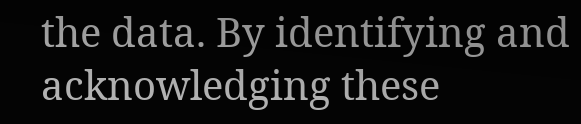the data. By identifying and acknowledging these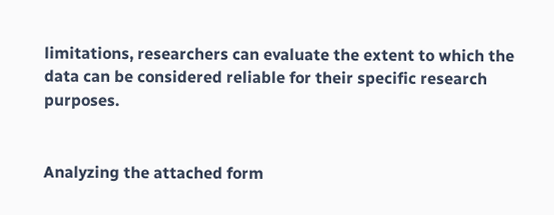limitations, researchers can evaluate the extent to which the data can be considered reliable for their specific research purposes.


Analyzing the attached form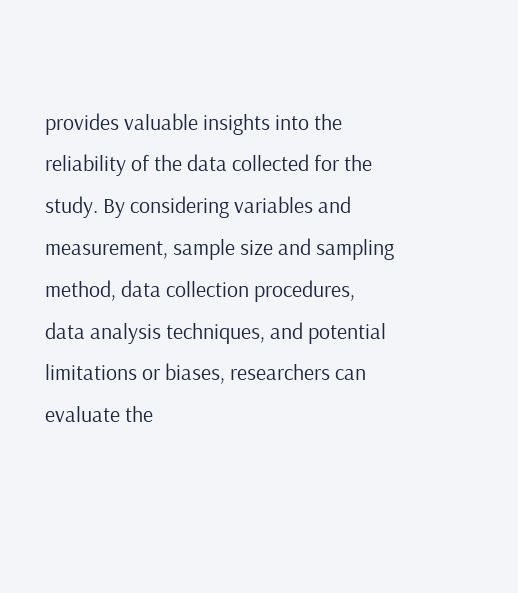provides valuable insights into the reliability of the data collected for the study. By considering variables and measurement, sample size and sampling method, data collection procedures, data analysis techniques, and potential limitations or biases, researchers can evaluate the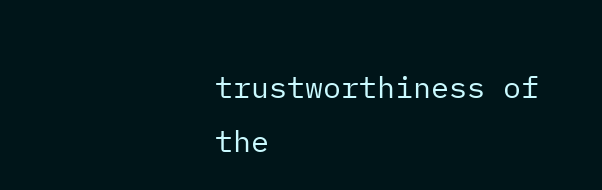trustworthiness of the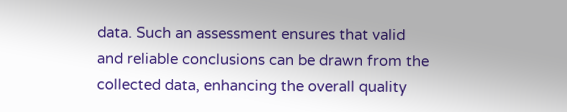data. Such an assessment ensures that valid and reliable conclusions can be drawn from the collected data, enhancing the overall quality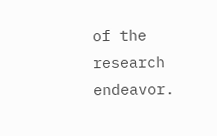of the research endeavor.